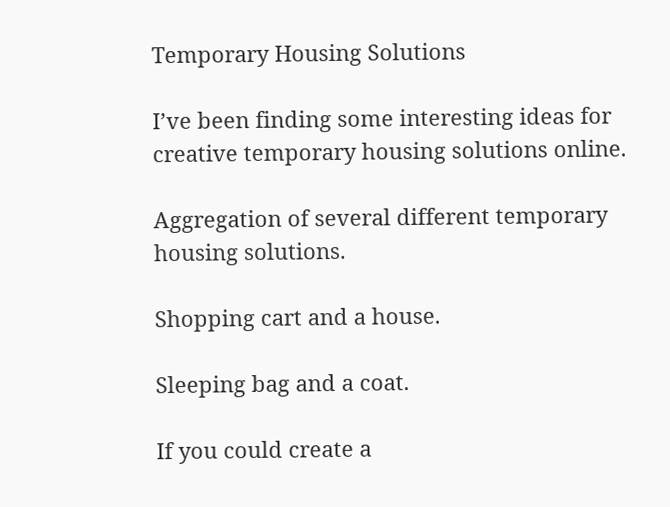Temporary Housing Solutions

I’ve been finding some interesting ideas for creative temporary housing solutions online.

Aggregation of several different temporary housing solutions.

Shopping cart and a house.

Sleeping bag and a coat.

If you could create a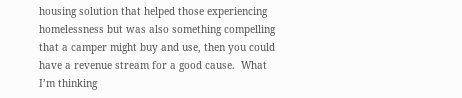housing solution that helped those experiencing homelessness but was also something compelling that a camper might buy and use, then you could have a revenue stream for a good cause.  What I’m thinking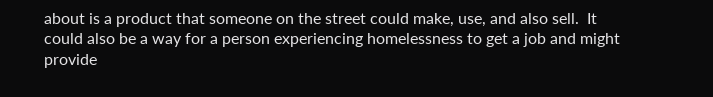about is a product that someone on the street could make, use, and also sell.  It could also be a way for a person experiencing homelessness to get a job and might provide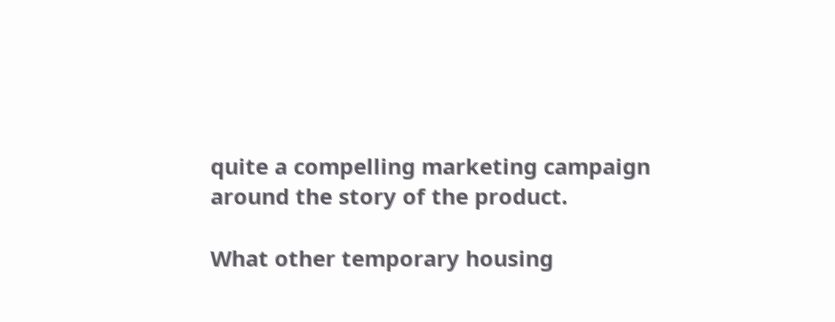quite a compelling marketing campaign around the story of the product.

What other temporary housing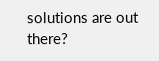solutions are out there?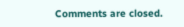Comments are closed.